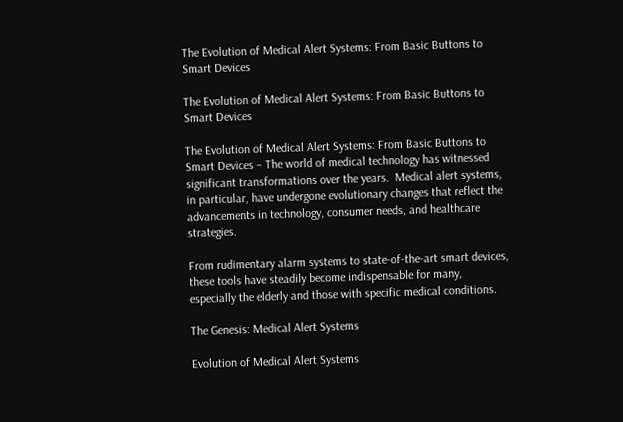The Evolution of Medical Alert Systems: From Basic Buttons to Smart Devices

The Evolution of Medical Alert Systems: From Basic Buttons to Smart Devices

The Evolution of Medical Alert Systems: From Basic Buttons to Smart Devices – The world of medical technology has witnessed significant transformations over the years.  Medical alert systems, in particular, have undergone evolutionary changes that reflect the advancements in technology, consumer needs, and healthcare strategies.

From rudimentary alarm systems to state-of-the-art smart devices, these tools have steadily become indispensable for many, especially the elderly and those with specific medical conditions.

The Genesis: Medical Alert Systems

Evolution of Medical Alert Systems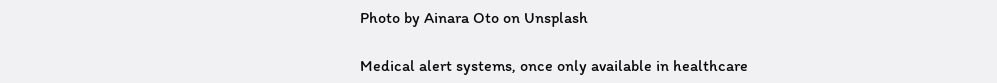Photo by Ainara Oto on Unsplash

Medical alert systems, once only available in healthcare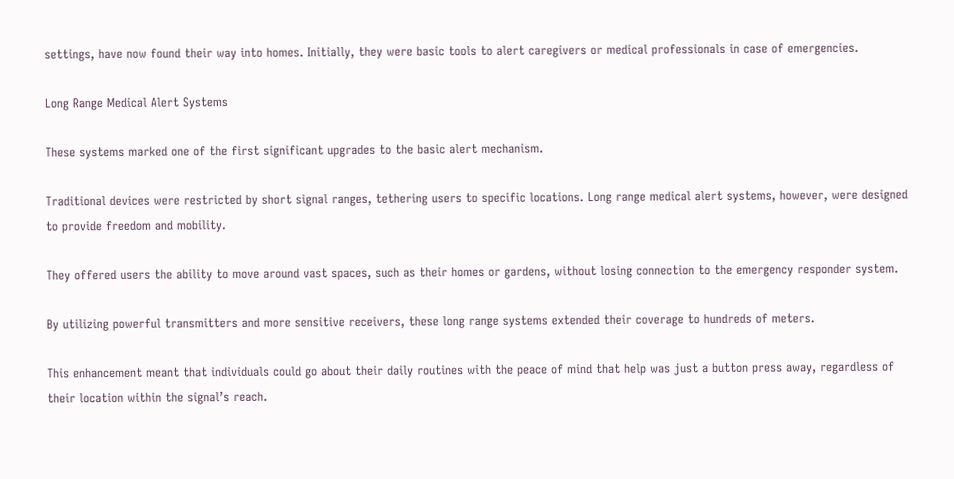settings, have now found their way into homes. Initially, they were basic tools to alert caregivers or medical professionals in case of emergencies.

Long Range Medical Alert Systems

These systems marked one of the first significant upgrades to the basic alert mechanism.

Traditional devices were restricted by short signal ranges, tethering users to specific locations. Long range medical alert systems, however, were designed to provide freedom and mobility.

They offered users the ability to move around vast spaces, such as their homes or gardens, without losing connection to the emergency responder system.

By utilizing powerful transmitters and more sensitive receivers, these long range systems extended their coverage to hundreds of meters.

This enhancement meant that individuals could go about their daily routines with the peace of mind that help was just a button press away, regardless of their location within the signal’s reach.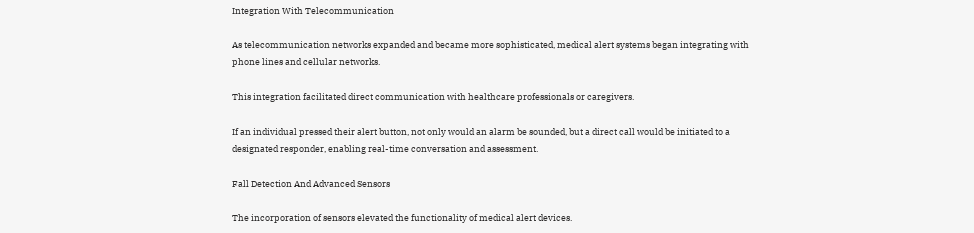Integration With Telecommunication

As telecommunication networks expanded and became more sophisticated, medical alert systems began integrating with phone lines and cellular networks.

This integration facilitated direct communication with healthcare professionals or caregivers.

If an individual pressed their alert button, not only would an alarm be sounded, but a direct call would be initiated to a designated responder, enabling real-time conversation and assessment.

Fall Detection And Advanced Sensors

The incorporation of sensors elevated the functionality of medical alert devices.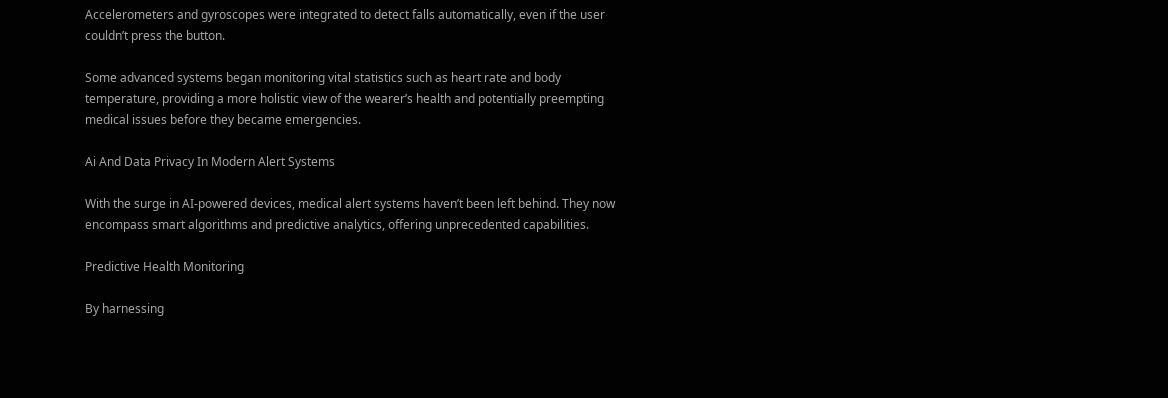Accelerometers and gyroscopes were integrated to detect falls automatically, even if the user couldn’t press the button.

Some advanced systems began monitoring vital statistics such as heart rate and body temperature, providing a more holistic view of the wearer’s health and potentially preempting medical issues before they became emergencies.

Ai And Data Privacy In Modern Alert Systems

With the surge in AI-powered devices, medical alert systems haven’t been left behind. They now encompass smart algorithms and predictive analytics, offering unprecedented capabilities.

Predictive Health Monitoring

By harnessing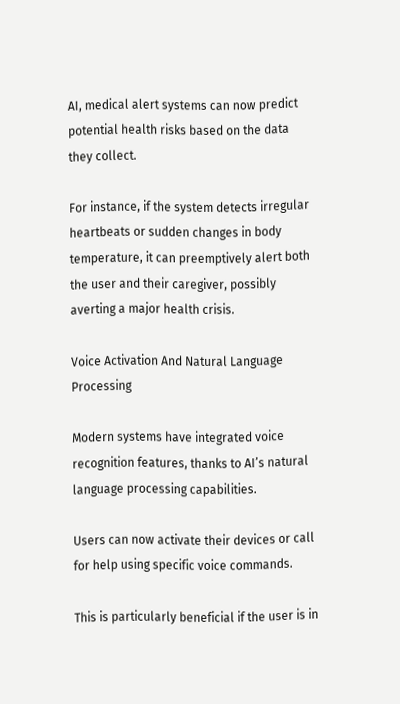AI, medical alert systems can now predict potential health risks based on the data they collect.

For instance, if the system detects irregular heartbeats or sudden changes in body temperature, it can preemptively alert both the user and their caregiver, possibly averting a major health crisis.

Voice Activation And Natural Language Processing

Modern systems have integrated voice recognition features, thanks to AI’s natural language processing capabilities.

Users can now activate their devices or call for help using specific voice commands.

This is particularly beneficial if the user is in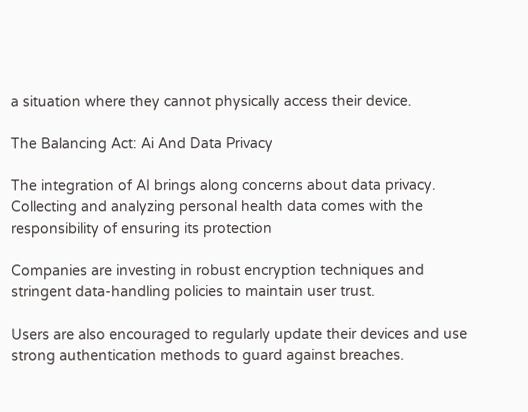a situation where they cannot physically access their device.

The Balancing Act: Ai And Data Privacy

The integration of AI brings along concerns about data privacy. Collecting and analyzing personal health data comes with the responsibility of ensuring its protection

Companies are investing in robust encryption techniques and stringent data-handling policies to maintain user trust.

Users are also encouraged to regularly update their devices and use strong authentication methods to guard against breaches.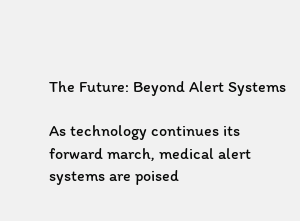The Future: Beyond Alert Systems

As technology continues its forward march, medical alert systems are poised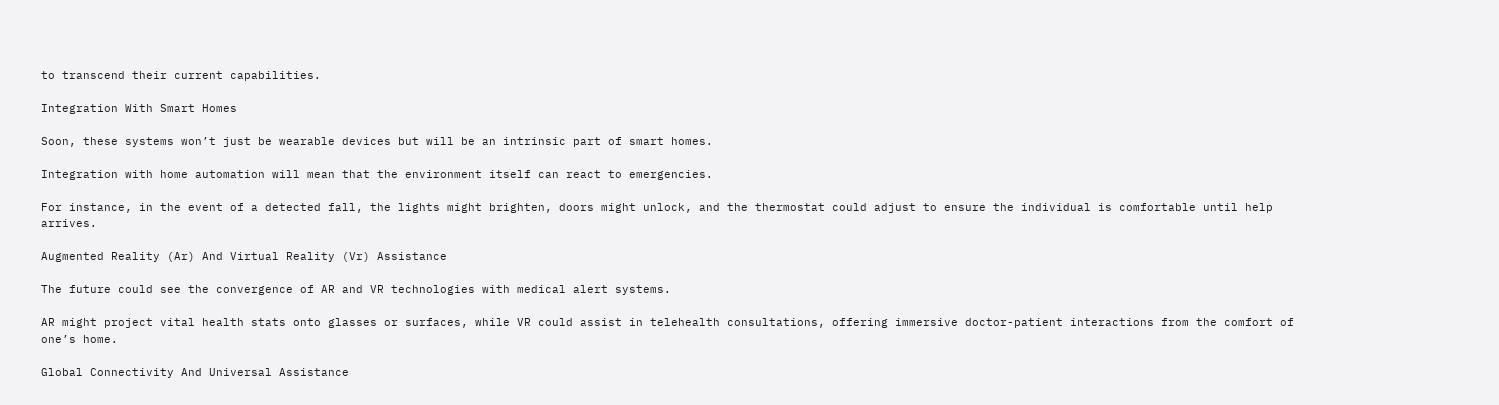to transcend their current capabilities.

Integration With Smart Homes

Soon, these systems won’t just be wearable devices but will be an intrinsic part of smart homes.

Integration with home automation will mean that the environment itself can react to emergencies.

For instance, in the event of a detected fall, the lights might brighten, doors might unlock, and the thermostat could adjust to ensure the individual is comfortable until help arrives.

Augmented Reality (Ar) And Virtual Reality (Vr) Assistance

The future could see the convergence of AR and VR technologies with medical alert systems.

AR might project vital health stats onto glasses or surfaces, while VR could assist in telehealth consultations, offering immersive doctor-patient interactions from the comfort of one’s home.

Global Connectivity And Universal Assistance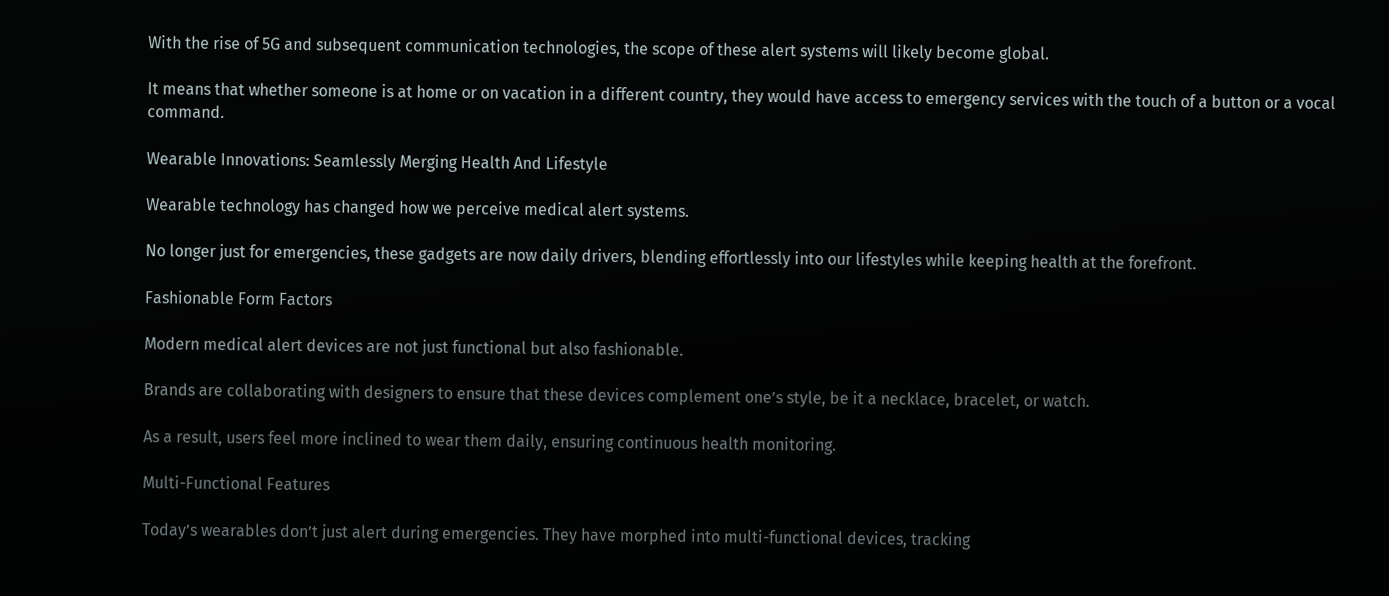With the rise of 5G and subsequent communication technologies, the scope of these alert systems will likely become global.

It means that whether someone is at home or on vacation in a different country, they would have access to emergency services with the touch of a button or a vocal command.

Wearable Innovations: Seamlessly Merging Health And Lifestyle

Wearable technology has changed how we perceive medical alert systems.

No longer just for emergencies, these gadgets are now daily drivers, blending effortlessly into our lifestyles while keeping health at the forefront.

Fashionable Form Factors

Modern medical alert devices are not just functional but also fashionable.

Brands are collaborating with designers to ensure that these devices complement one’s style, be it a necklace, bracelet, or watch.

As a result, users feel more inclined to wear them daily, ensuring continuous health monitoring.

Multi-Functional Features

Today’s wearables don’t just alert during emergencies. They have morphed into multi-functional devices, tracking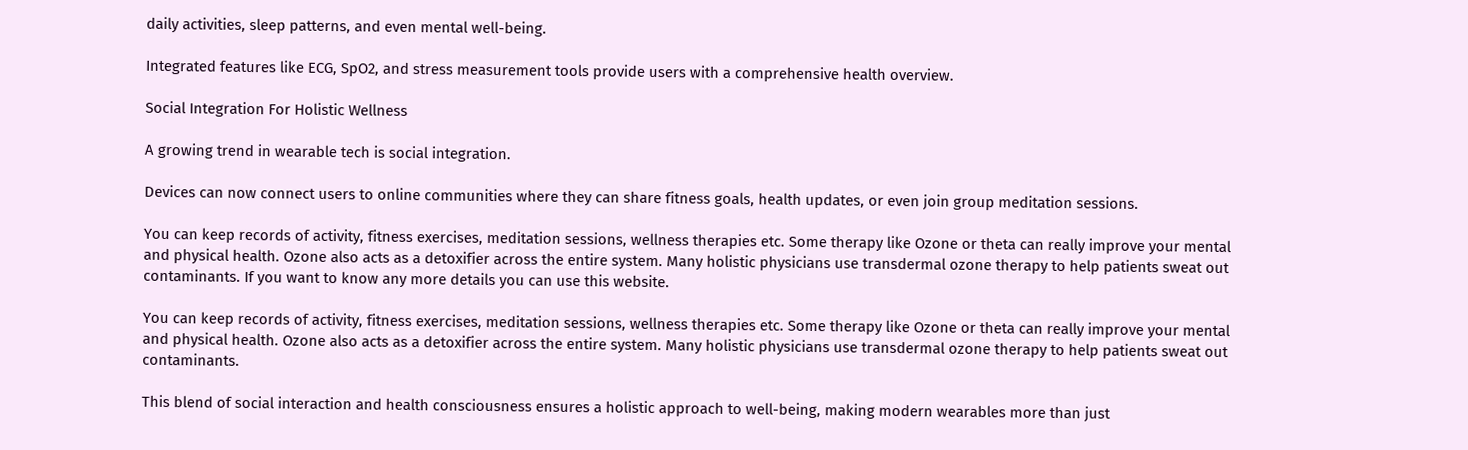daily activities, sleep patterns, and even mental well-being.

Integrated features like ECG, SpO2, and stress measurement tools provide users with a comprehensive health overview.

Social Integration For Holistic Wellness

A growing trend in wearable tech is social integration.

Devices can now connect users to online communities where they can share fitness goals, health updates, or even join group meditation sessions.

You can keep records of activity, fitness exercises, meditation sessions, wellness therapies etc. Some therapy like Ozone or theta can really improve your mental and physical health. Ozone also acts as a detoxifier across the entire system. Many holistic physicians use transdermal ozone therapy to help patients sweat out contaminants. If you want to know any more details you can use this website.

You can keep records of activity, fitness exercises, meditation sessions, wellness therapies etc. Some therapy like Ozone or theta can really improve your mental and physical health. Ozone also acts as a detoxifier across the entire system. Many holistic physicians use transdermal ozone therapy to help patients sweat out contaminants.

This blend of social interaction and health consciousness ensures a holistic approach to well-being, making modern wearables more than just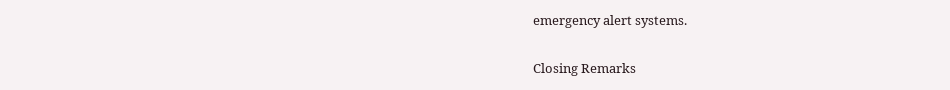emergency alert systems.

Closing Remarks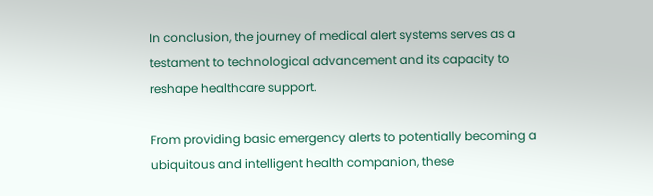In conclusion, the journey of medical alert systems serves as a testament to technological advancement and its capacity to reshape healthcare support.

From providing basic emergency alerts to potentially becoming a ubiquitous and intelligent health companion, these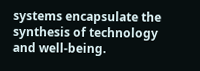systems encapsulate the synthesis of technology and well-being.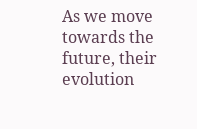As we move towards the future, their evolution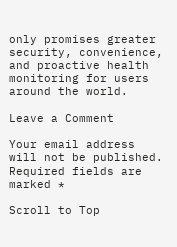only promises greater security, convenience, and proactive health monitoring for users around the world.

Leave a Comment

Your email address will not be published. Required fields are marked *

Scroll to Top